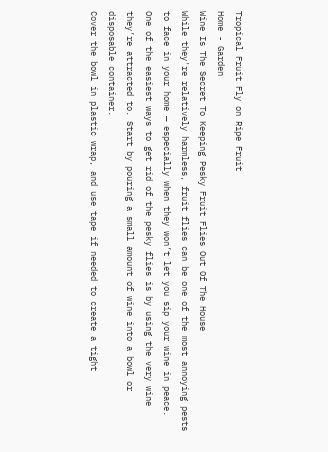Tropical Fruit Fly on Ripe Fruit
Home - Garden
Wine Is The Secret To Keeping Pesky Fruit Flies Out Of The House
While they're relatively harmless, fruit flies can be one of the most annoying pests to face in your home — especially when they won’t let you sip your wine in peace.
One of the easiest ways to get rid of the pesky flies is by using the very wine they’re attracted to. Start by pouring a small amount of wine into a bowl or disposable container.
Cover the bowl in plastic wrap, and use tape if needed to create a tight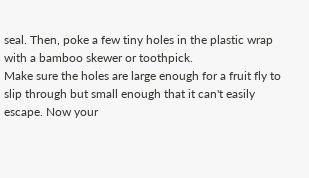seal. Then, poke a few tiny holes in the plastic wrap with a bamboo skewer or toothpick.
Make sure the holes are large enough for a fruit fly to slip through but small enough that it can't easily escape. Now your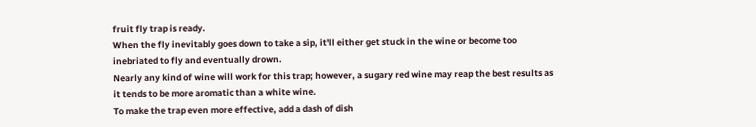fruit fly trap is ready.
When the fly inevitably goes down to take a sip, it'll either get stuck in the wine or become too inebriated to fly and eventually drown.
Nearly any kind of wine will work for this trap; however, a sugary red wine may reap the best results as it tends to be more aromatic than a white wine.
To make the trap even more effective, add a dash of dish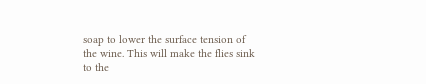soap to lower the surface tension of the wine. This will make the flies sink to the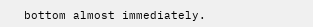bottom almost immediately.